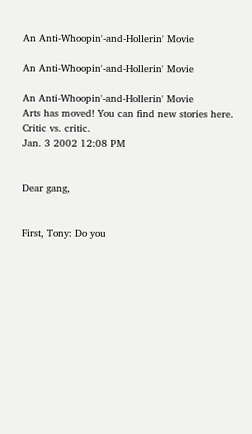An Anti-Whoopin'-and-Hollerin' Movie

An Anti-Whoopin'-and-Hollerin' Movie

An Anti-Whoopin'-and-Hollerin' Movie
Arts has moved! You can find new stories here.
Critic vs. critic.
Jan. 3 2002 12:08 PM


Dear gang,


First, Tony: Do you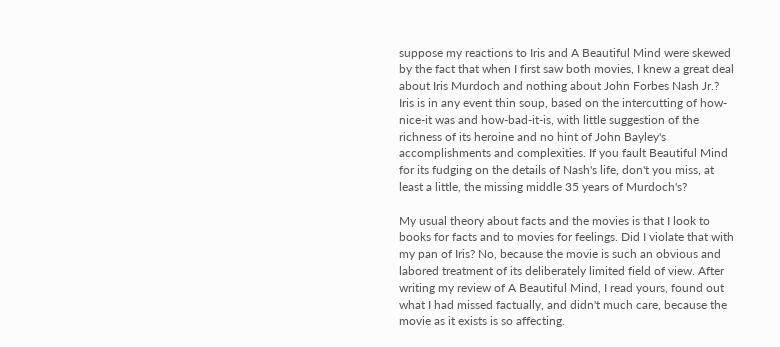suppose my reactions to Iris and A Beautiful Mind were skewed by the fact that when I first saw both movies, I knew a great deal about Iris Murdoch and nothing about John Forbes Nash Jr.? Iris is in any event thin soup, based on the intercutting of how-nice-it was and how-bad-it-is, with little suggestion of the richness of its heroine and no hint of John Bayley's accomplishments and complexities. If you fault Beautiful Mind for its fudging on the details of Nash's life, don't you miss, at least a little, the missing middle 35 years of Murdoch's?

My usual theory about facts and the movies is that I look to books for facts and to movies for feelings. Did I violate that with my pan of Iris? No, because the movie is such an obvious and labored treatment of its deliberately limited field of view. After writing my review of A Beautiful Mind, I read yours, found out what I had missed factually, and didn't much care, because the movie as it exists is so affecting.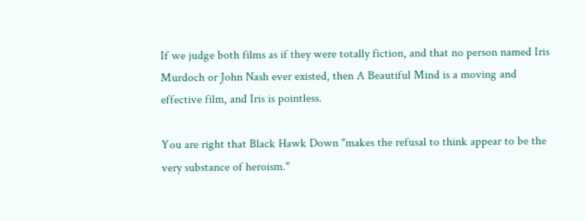If we judge both films as if they were totally fiction, and that no person named Iris Murdoch or John Nash ever existed, then A Beautiful Mind is a moving and effective film, and Iris is pointless.

You are right that Black Hawk Down "makes the refusal to think appear to be the very substance of heroism."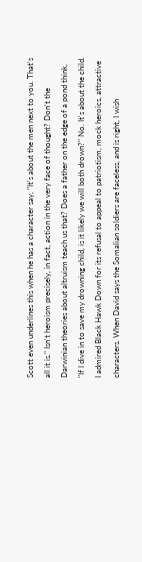Scott even underlines this when he has a character say, "It's about the men next to you. That's all it is." Isn't heroism precisely, in fact, action in the very face of thought? Don't the Darwinian theories about altruism teach us that? Does a father on the edge of a pond think, "If I dive in to save my drowning child, is it likely we will both drown?" No. It's about the child. I admired Black Hawk Down for its refusal to appeal to patriotism, mock heroics, attractive characters. When David says the Somalian soldiers are faceless, and is right, I wish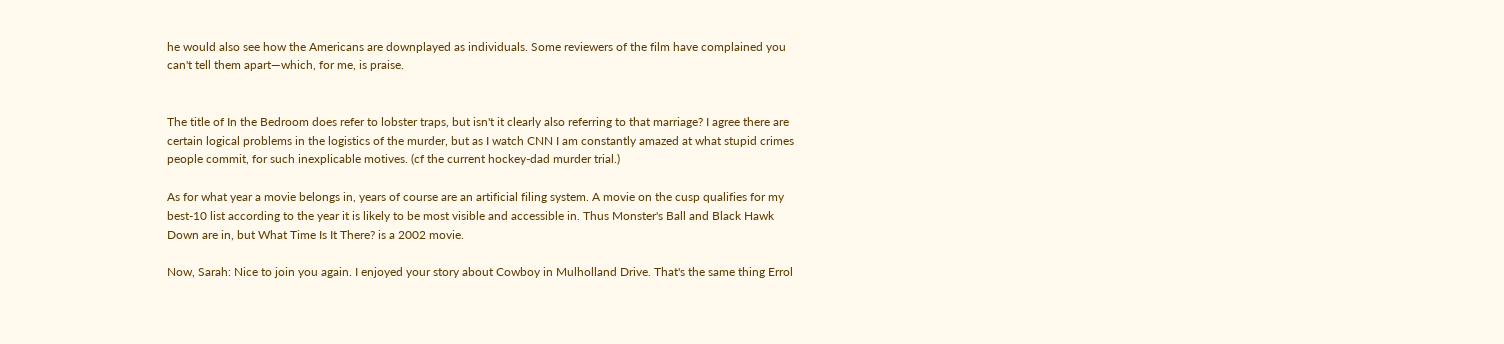he would also see how the Americans are downplayed as individuals. Some reviewers of the film have complained you can't tell them apart—which, for me, is praise.


The title of In the Bedroom does refer to lobster traps, but isn't it clearly also referring to that marriage? I agree there are certain logical problems in the logistics of the murder, but as I watch CNN I am constantly amazed at what stupid crimes people commit, for such inexplicable motives. (cf the current hockey-dad murder trial.)

As for what year a movie belongs in, years of course are an artificial filing system. A movie on the cusp qualifies for my best-10 list according to the year it is likely to be most visible and accessible in. Thus Monster's Ball and Black Hawk Down are in, but What Time Is It There? is a 2002 movie.

Now, Sarah: Nice to join you again. I enjoyed your story about Cowboy in Mulholland Drive. That's the same thing Errol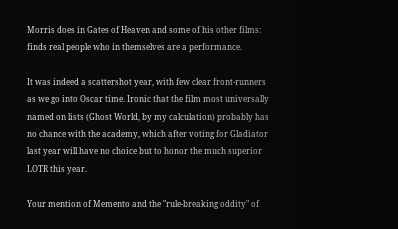Morris does in Gates of Heaven and some of his other films: finds real people who in themselves are a performance.

It was indeed a scattershot year, with few clear front-runners as we go into Oscar time. Ironic that the film most universally named on lists (Ghost World, by my calculation) probably has no chance with the academy, which after voting for Gladiator last year will have no choice but to honor the much superior LOTR this year.

Your mention of Memento and the "rule-breaking oddity" of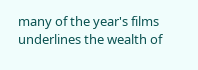many of the year's films underlines the wealth of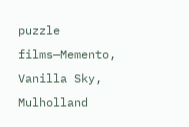puzzle films—Memento, Vanilla Sky, Mulholland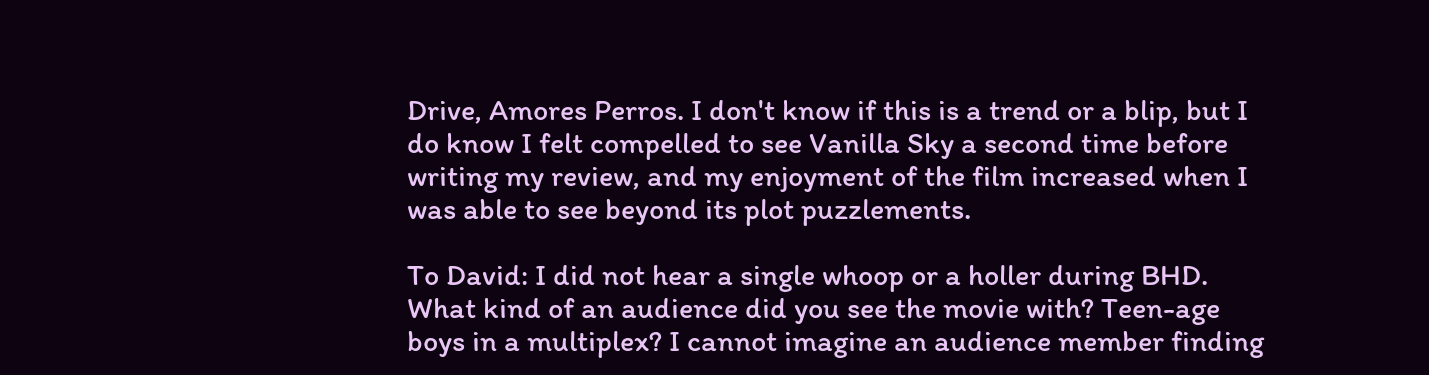Drive, Amores Perros. I don't know if this is a trend or a blip, but I do know I felt compelled to see Vanilla Sky a second time before writing my review, and my enjoyment of the film increased when I was able to see beyond its plot puzzlements.

To David: I did not hear a single whoop or a holler during BHD. What kind of an audience did you see the movie with? Teen-age boys in a multiplex? I cannot imagine an audience member finding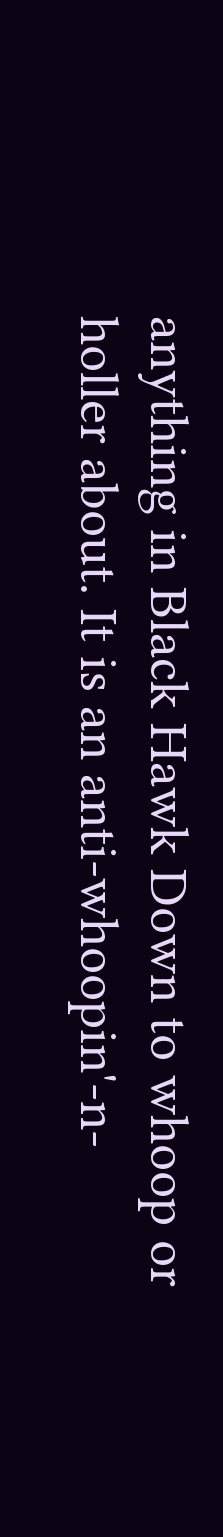anything in Black Hawk Down to whoop or holler about. It is an anti-whoopin'-n-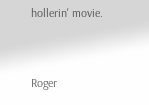hollerin' movie.


Roger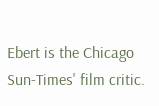Ebert is the Chicago Sun-Times' film critic.